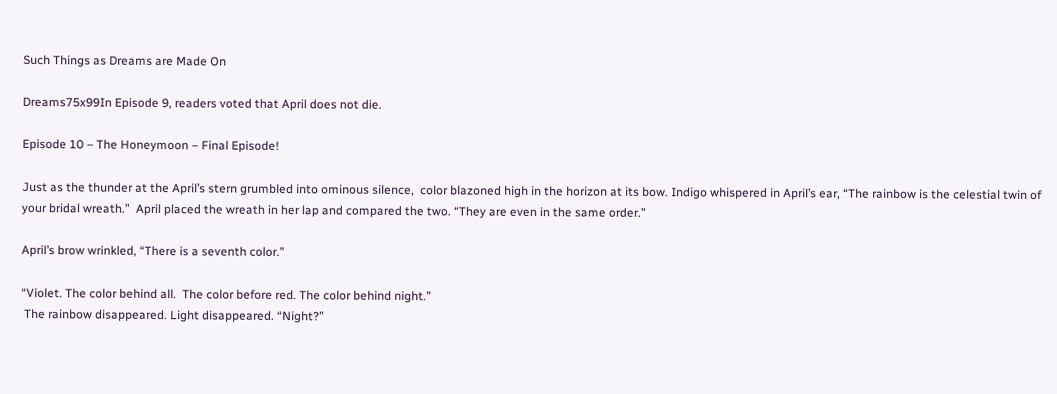Such Things as Dreams are Made On

Dreams75x99In Episode 9, readers voted that April does not die.

Episode 10 – The Honeymoon – Final Episode!

Just as the thunder at the April’s stern grumbled into ominous silence,  color blazoned high in the horizon at its bow. Indigo whispered in April’s ear, “The rainbow is the celestial twin of your bridal wreath.”  April placed the wreath in her lap and compared the two. “They are even in the same order.”

April’s brow wrinkled, “There is a seventh color.”

“Violet. The color behind all.  The color before red. The color behind night.”
 The rainbow disappeared. Light disappeared. “Night?”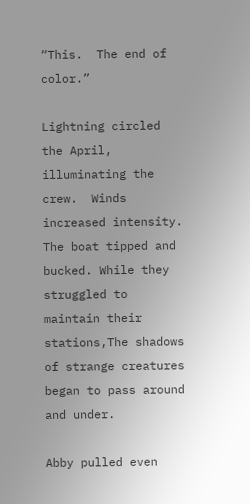“This.  The end of color.”

Lightning circled the April, illuminating the crew.  Winds increased intensity. The boat tipped and bucked. While they struggled to maintain their stations,The shadows of strange creatures began to pass around and under.

Abby pulled even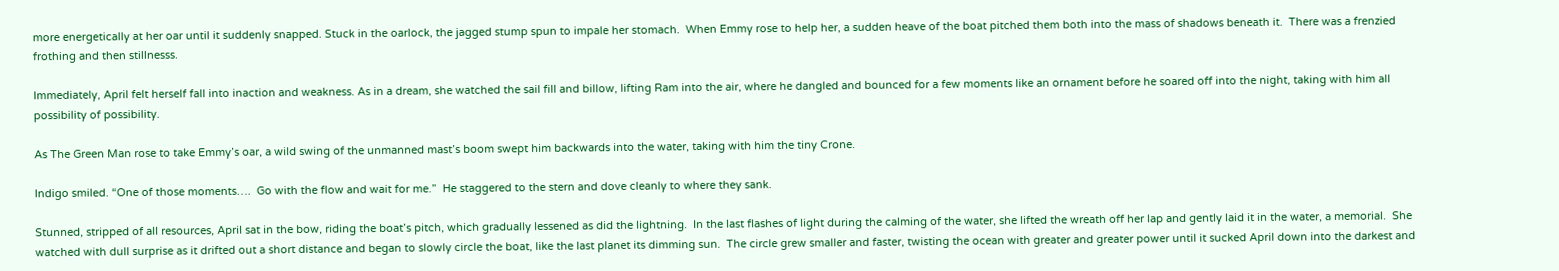more energetically at her oar until it suddenly snapped. Stuck in the oarlock, the jagged stump spun to impale her stomach.  When Emmy rose to help her, a sudden heave of the boat pitched them both into the mass of shadows beneath it.  There was a frenzied frothing and then stillnesss.

Immediately, April felt herself fall into inaction and weakness. As in a dream, she watched the sail fill and billow, lifting Ram into the air, where he dangled and bounced for a few moments like an ornament before he soared off into the night, taking with him all possibility of possibility.

As The Green Man rose to take Emmy’s oar, a wild swing of the unmanned mast’s boom swept him backwards into the water, taking with him the tiny Crone.

Indigo smiled. “One of those moments….  Go with the flow and wait for me.”  He staggered to the stern and dove cleanly to where they sank.

Stunned, stripped of all resources, April sat in the bow, riding the boat’s pitch, which gradually lessened as did the lightning.  In the last flashes of light during the calming of the water, she lifted the wreath off her lap and gently laid it in the water, a memorial.  She watched with dull surprise as it drifted out a short distance and began to slowly circle the boat, like the last planet its dimming sun.  The circle grew smaller and faster, twisting the ocean with greater and greater power until it sucked April down into the darkest and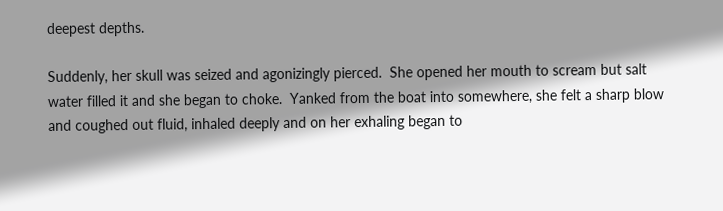deepest depths.

Suddenly, her skull was seized and agonizingly pierced.  She opened her mouth to scream but salt water filled it and she began to choke.  Yanked from the boat into somewhere, she felt a sharp blow and coughed out fluid, inhaled deeply and on her exhaling began to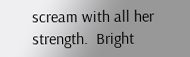scream with all her strength.  Bright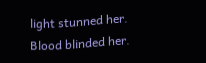light stunned her. Blood blinded her.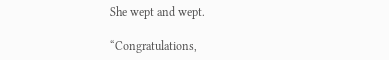She wept and wept.

“Congratulations,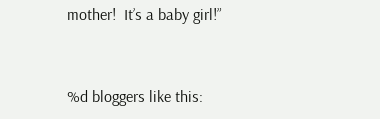mother!  It’s a baby girl!”


%d bloggers like this: